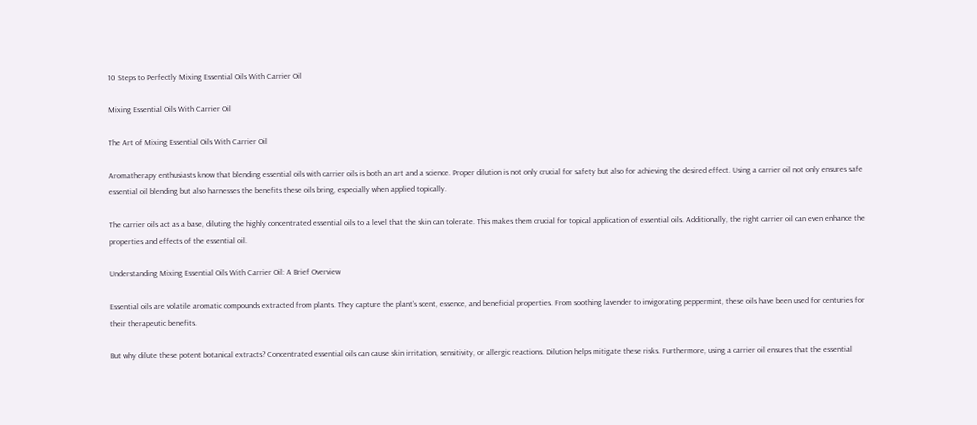10 Steps to Perfectly Mixing Essential Oils With Carrier Oil

Mixing Essential Oils With Carrier Oil

The Art of Mixing Essential Oils With Carrier Oil

Aromatherapy enthusiasts know that blending essential oils with carrier oils is both an art and a science. Proper dilution is not only crucial for safety but also for achieving the desired effect. Using a carrier oil not only ensures safe essential oil blending but also harnesses the benefits these oils bring, especially when applied topically.

The carrier oils act as a base, diluting the highly concentrated essential oils to a level that the skin can tolerate. This makes them crucial for topical application of essential oils. Additionally, the right carrier oil can even enhance the properties and effects of the essential oil.

Understanding Mixing Essential Oils With Carrier Oil: A Brief Overview

Essential oils are volatile aromatic compounds extracted from plants. They capture the plant’s scent, essence, and beneficial properties. From soothing lavender to invigorating peppermint, these oils have been used for centuries for their therapeutic benefits.

But why dilute these potent botanical extracts? Concentrated essential oils can cause skin irritation, sensitivity, or allergic reactions. Dilution helps mitigate these risks. Furthermore, using a carrier oil ensures that the essential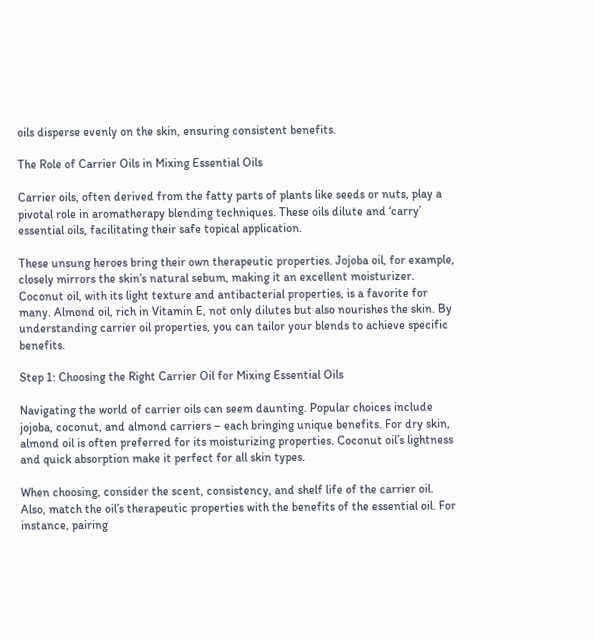oils disperse evenly on the skin, ensuring consistent benefits.

The Role of Carrier Oils in Mixing Essential Oils

Carrier oils, often derived from the fatty parts of plants like seeds or nuts, play a pivotal role in aromatherapy blending techniques. These oils dilute and ‘carry’ essential oils, facilitating their safe topical application.

These unsung heroes bring their own therapeutic properties. Jojoba oil, for example, closely mirrors the skin’s natural sebum, making it an excellent moisturizer. Coconut oil, with its light texture and antibacterial properties, is a favorite for many. Almond oil, rich in Vitamin E, not only dilutes but also nourishes the skin. By understanding carrier oil properties, you can tailor your blends to achieve specific benefits.

Step 1: Choosing the Right Carrier Oil for Mixing Essential Oils

Navigating the world of carrier oils can seem daunting. Popular choices include jojoba, coconut, and almond carriers – each bringing unique benefits. For dry skin, almond oil is often preferred for its moisturizing properties. Coconut oil’s lightness and quick absorption make it perfect for all skin types.

When choosing, consider the scent, consistency, and shelf life of the carrier oil. Also, match the oil’s therapeutic properties with the benefits of the essential oil. For instance, pairing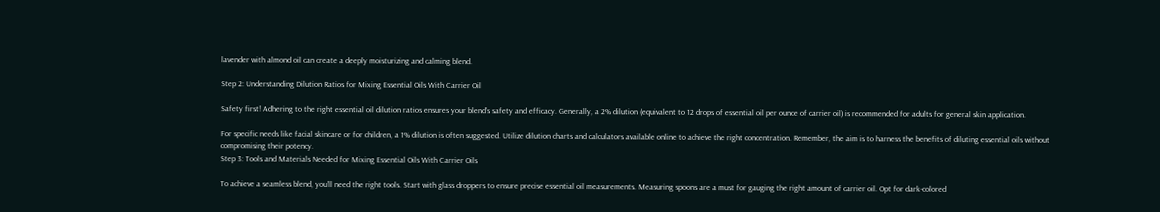lavender with almond oil can create a deeply moisturizing and calming blend.

Step 2: Understanding Dilution Ratios for Mixing Essential Oils With Carrier Oil

Safety first! Adhering to the right essential oil dilution ratios ensures your blend’s safety and efficacy. Generally, a 2% dilution (equivalent to 12 drops of essential oil per ounce of carrier oil) is recommended for adults for general skin application.

For specific needs like facial skincare or for children, a 1% dilution is often suggested. Utilize dilution charts and calculators available online to achieve the right concentration. Remember, the aim is to harness the benefits of diluting essential oils without compromising their potency.
Step 3: Tools and Materials Needed for Mixing Essential Oils With Carrier Oils

To achieve a seamless blend, you’ll need the right tools. Start with glass droppers to ensure precise essential oil measurements. Measuring spoons are a must for gauging the right amount of carrier oil. Opt for dark-colored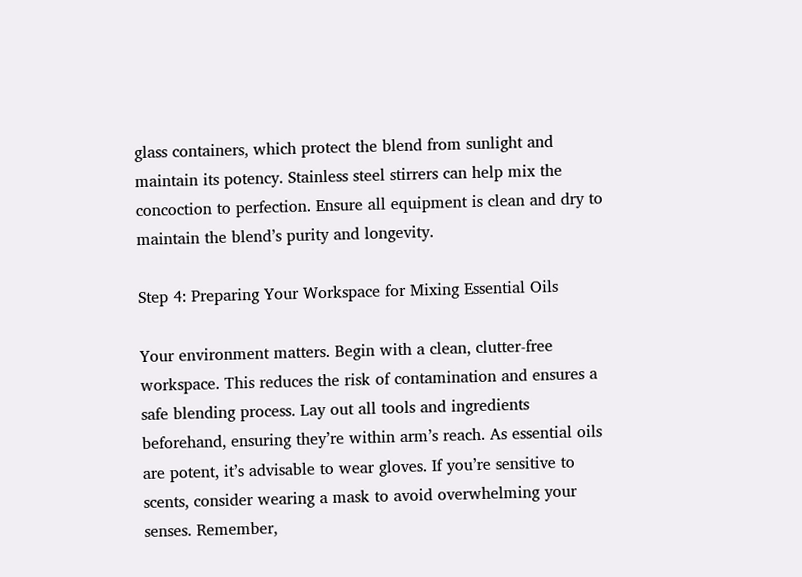glass containers, which protect the blend from sunlight and maintain its potency. Stainless steel stirrers can help mix the concoction to perfection. Ensure all equipment is clean and dry to maintain the blend’s purity and longevity.

Step 4: Preparing Your Workspace for Mixing Essential Oils

Your environment matters. Begin with a clean, clutter-free workspace. This reduces the risk of contamination and ensures a safe blending process. Lay out all tools and ingredients beforehand, ensuring they’re within arm’s reach. As essential oils are potent, it’s advisable to wear gloves. If you’re sensitive to scents, consider wearing a mask to avoid overwhelming your senses. Remember,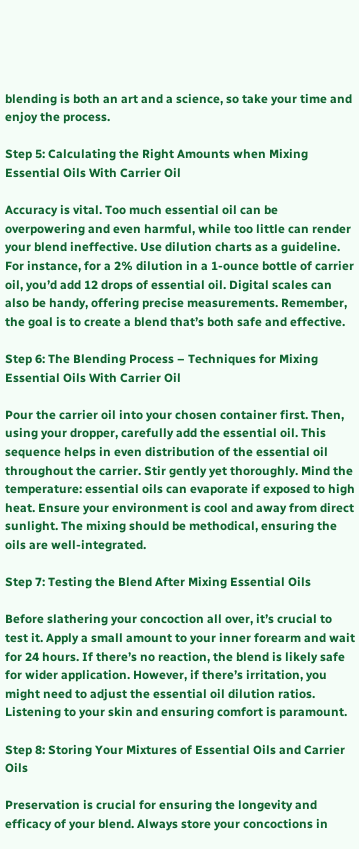blending is both an art and a science, so take your time and enjoy the process.

Step 5: Calculating the Right Amounts when Mixing Essential Oils With Carrier Oil

Accuracy is vital. Too much essential oil can be overpowering and even harmful, while too little can render your blend ineffective. Use dilution charts as a guideline. For instance, for a 2% dilution in a 1-ounce bottle of carrier oil, you’d add 12 drops of essential oil. Digital scales can also be handy, offering precise measurements. Remember, the goal is to create a blend that’s both safe and effective.

Step 6: The Blending Process – Techniques for Mixing Essential Oils With Carrier Oil

Pour the carrier oil into your chosen container first. Then, using your dropper, carefully add the essential oil. This sequence helps in even distribution of the essential oil throughout the carrier. Stir gently yet thoroughly. Mind the temperature: essential oils can evaporate if exposed to high heat. Ensure your environment is cool and away from direct sunlight. The mixing should be methodical, ensuring the oils are well-integrated.

Step 7: Testing the Blend After Mixing Essential Oils

Before slathering your concoction all over, it’s crucial to test it. Apply a small amount to your inner forearm and wait for 24 hours. If there’s no reaction, the blend is likely safe for wider application. However, if there’s irritation, you might need to adjust the essential oil dilution ratios. Listening to your skin and ensuring comfort is paramount.

Step 8: Storing Your Mixtures of Essential Oils and Carrier Oils

Preservation is crucial for ensuring the longevity and efficacy of your blend. Always store your concoctions in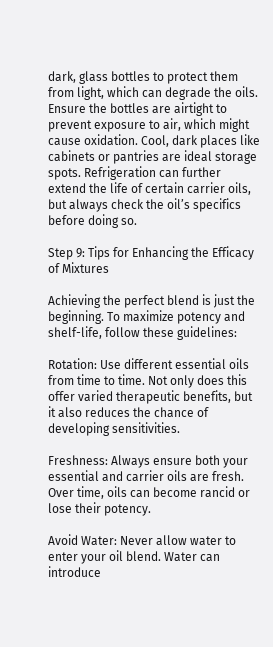dark, glass bottles to protect them from light, which can degrade the oils. Ensure the bottles are airtight to prevent exposure to air, which might cause oxidation. Cool, dark places like cabinets or pantries are ideal storage spots. Refrigeration can further extend the life of certain carrier oils, but always check the oil’s specifics before doing so.

Step 9: Tips for Enhancing the Efficacy of Mixtures

Achieving the perfect blend is just the beginning. To maximize potency and shelf-life, follow these guidelines:

Rotation: Use different essential oils from time to time. Not only does this offer varied therapeutic benefits, but it also reduces the chance of developing sensitivities.

Freshness: Always ensure both your essential and carrier oils are fresh. Over time, oils can become rancid or lose their potency.

Avoid Water: Never allow water to enter your oil blend. Water can introduce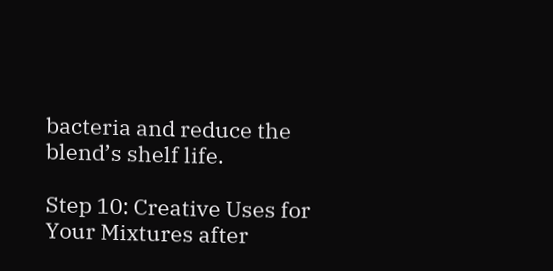bacteria and reduce the blend’s shelf life.

Step 10: Creative Uses for Your Mixtures after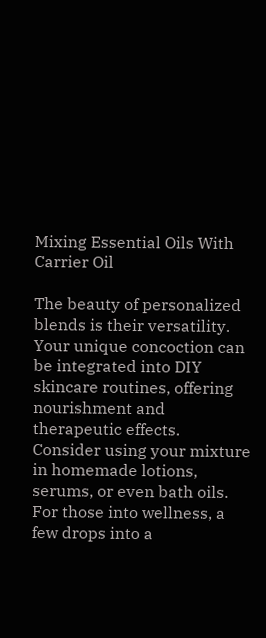Mixing Essential Oils With Carrier Oil

The beauty of personalized blends is their versatility. Your unique concoction can be integrated into DIY skincare routines, offering nourishment and therapeutic effects. Consider using your mixture in homemade lotions, serums, or even bath oils. For those into wellness, a few drops into a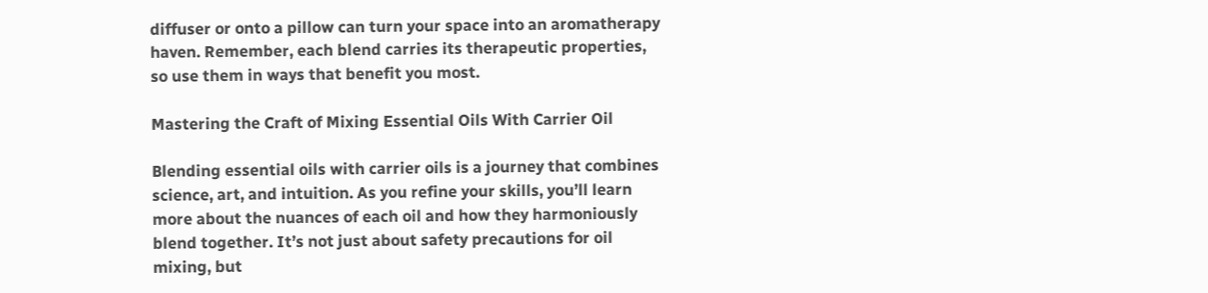diffuser or onto a pillow can turn your space into an aromatherapy haven. Remember, each blend carries its therapeutic properties, so use them in ways that benefit you most.

Mastering the Craft of Mixing Essential Oils With Carrier Oil

Blending essential oils with carrier oils is a journey that combines science, art, and intuition. As you refine your skills, you’ll learn more about the nuances of each oil and how they harmoniously blend together. It’s not just about safety precautions for oil mixing, but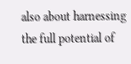also about harnessing the full potential of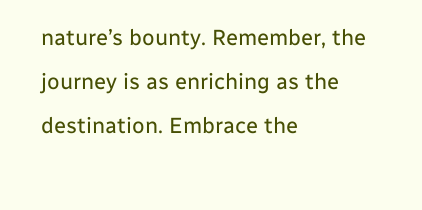nature’s bounty. Remember, the journey is as enriching as the destination. Embrace the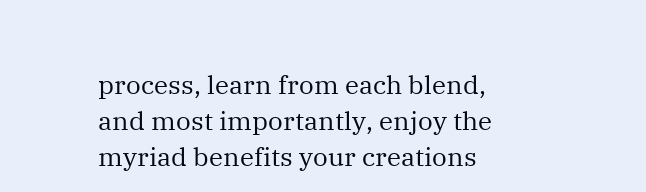process, learn from each blend, and most importantly, enjoy the myriad benefits your creations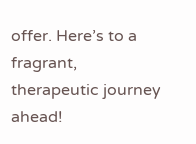offer. Here’s to a fragrant, therapeutic journey ahead!